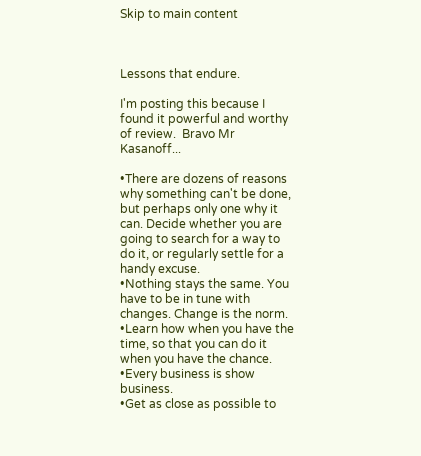Skip to main content



Lessons that endure.

I'm posting this because I found it powerful and worthy of review.  Bravo Mr Kasanoff...

•There are dozens of reasons why something can't be done, but perhaps only one why it can. Decide whether you are going to search for a way to do it, or regularly settle for a handy excuse.
•Nothing stays the same. You have to be in tune with changes. Change is the norm.
•Learn how when you have the time, so that you can do it when you have the chance.
•Every business is show business.
•Get as close as possible to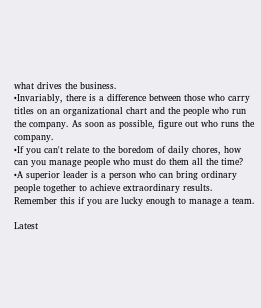what drives the business.
•Invariably, there is a difference between those who carry titles on an organizational chart and the people who run the company. As soon as possible, figure out who runs the company.
•If you can't relate to the boredom of daily chores, how can you manage people who must do them all the time?
•A superior leader is a person who can bring ordinary people together to achieve extraordinary results. Remember this if you are lucky enough to manage a team.

Latest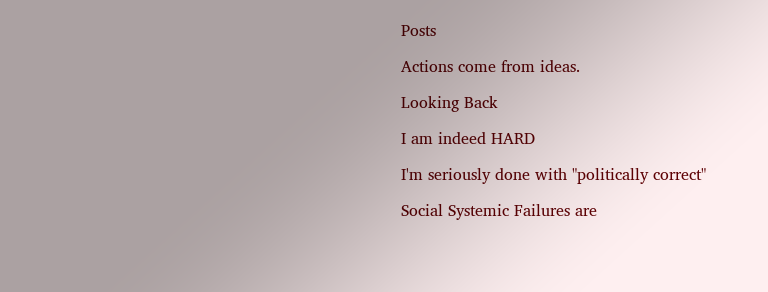Posts

Actions come from ideas.

Looking Back

I am indeed HARD

I'm seriously done with "politically correct"

Social Systemic Failures are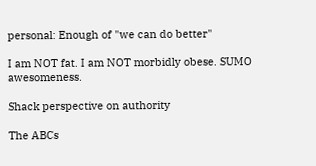personal: Enough of "we can do better"

I am NOT fat. I am NOT morbidly obese. SUMO awesomeness.

Shack perspective on authority

The ABCs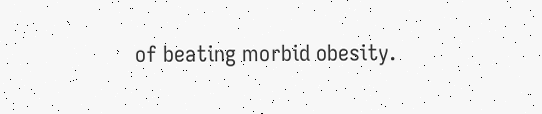of beating morbid obesity.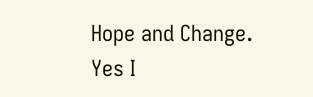Hope and Change. Yes I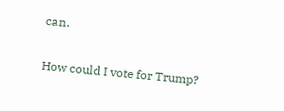can.

How could I vote for Trump?